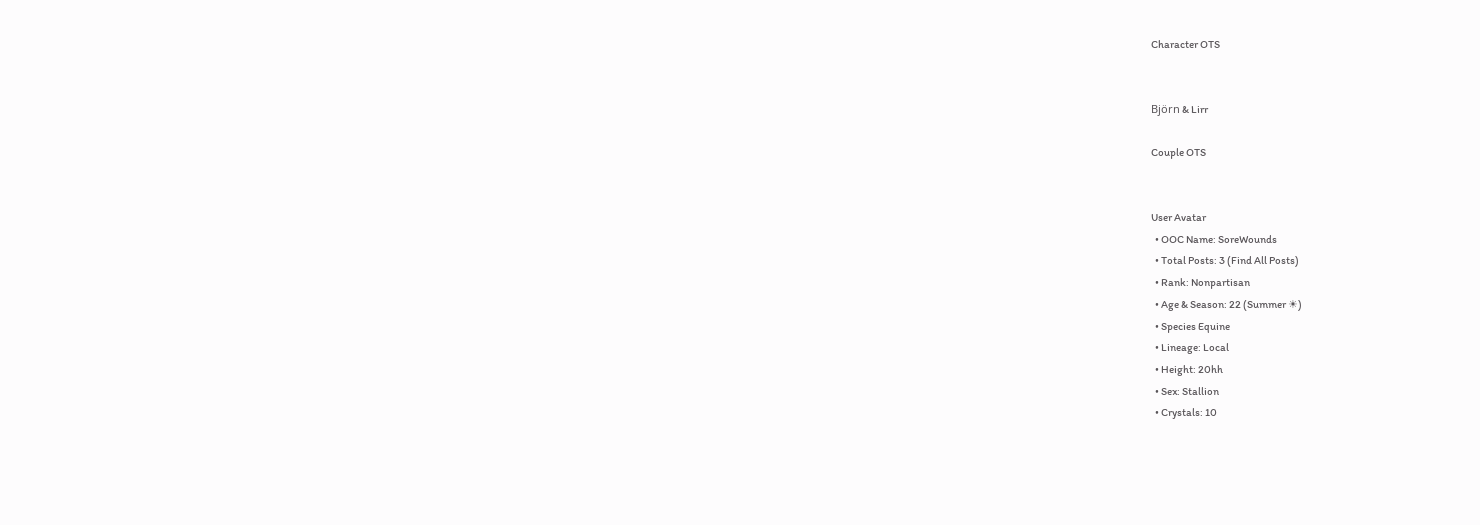Character OTS


Björn & Lirr

Couple OTS


User Avatar
  • OOC Name: SoreWounds
  • Total Posts: 3 (Find All Posts)
  • Rank: Nonpartisan
  • Age & Season: 22 (Summer ☀)
  • Species Equine
  • Lineage: Local
  • Height: 20hh
  • Sex: Stallion
  • Crystals: 10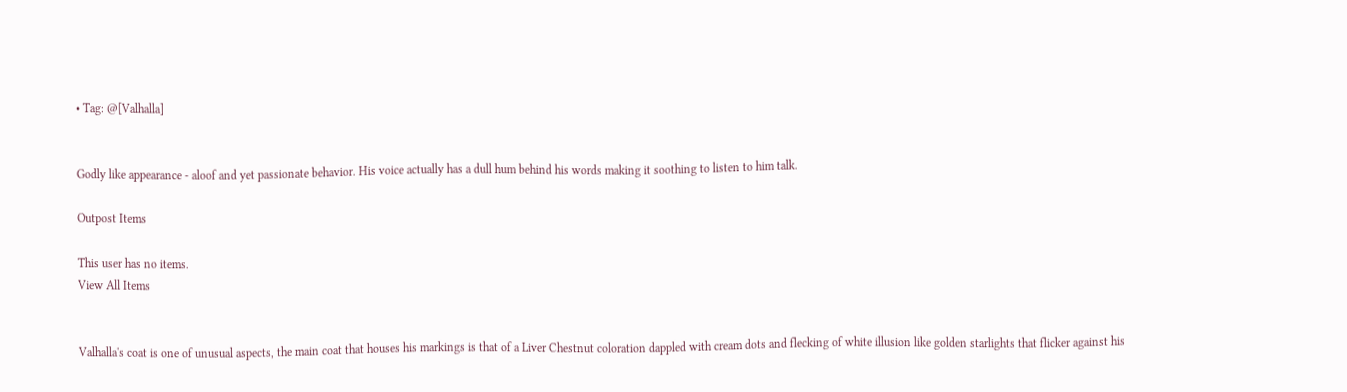• Tag: @[Valhalla]


Godly like appearance - aloof and yet passionate behavior. His voice actually has a dull hum behind his words making it soothing to listen to him talk.

Outpost Items

This user has no items.
View All Items


Valhalla's coat is one of unusual aspects, the main coat that houses his markings is that of a Liver Chestnut coloration dappled with cream dots and flecking of white illusion like golden starlights that flicker against his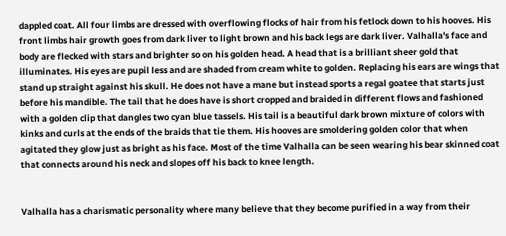dappled coat. All four limbs are dressed with overflowing flocks of hair from his fetlock down to his hooves. His front limbs hair growth goes from dark liver to light brown and his back legs are dark liver. Valhalla's face and body are flecked with stars and brighter so on his golden head. A head that is a brilliant sheer gold that illuminates. His eyes are pupil less and are shaded from cream white to golden. Replacing his ears are wings that stand up straight against his skull. He does not have a mane but instead sports a regal goatee that starts just before his mandible. The tail that he does have is short cropped and braided in different flows and fashioned with a golden clip that dangles two cyan blue tassels. His tail is a beautiful dark brown mixture of colors with kinks and curls at the ends of the braids that tie them. His hooves are smoldering golden color that when agitated they glow just as bright as his face. Most of the time Valhalla can be seen wearing his bear skinned coat that connects around his neck and slopes off his back to knee length.


Valhalla has a charismatic personality where many believe that they become purified in a way from their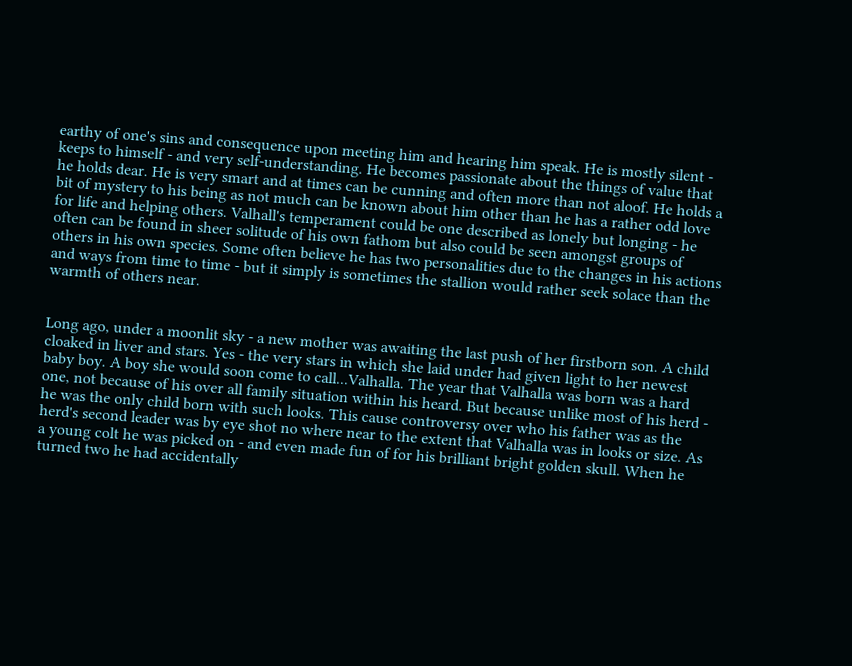earthy of one's sins and consequence upon meeting him and hearing him speak. He is mostly silent - keeps to himself - and very self-understanding. He becomes passionate about the things of value that he holds dear. He is very smart and at times can be cunning and often more than not aloof. He holds a bit of mystery to his being as not much can be known about him other than he has a rather odd love for life and helping others. Valhall's temperament could be one described as lonely but longing - he often can be found in sheer solitude of his own fathom but also could be seen amongst groups of others in his own species. Some often believe he has two personalities due to the changes in his actions and ways from time to time - but it simply is sometimes the stallion would rather seek solace than the warmth of others near.


Long ago, under a moonlit sky - a new mother was awaiting the last push of her firstborn son. A child cloaked in liver and stars. Yes - the very stars in which she laid under had given light to her newest baby boy. A boy she would soon come to call...Valhalla. The year that Valhalla was born was a hard one, not because of his over all family situation within his heard. But because unlike most of his herd - he was the only child born with such looks. This cause controversy over who his father was as the herd's second leader was by eye shot no where near to the extent that Valhalla was in looks or size. As a young colt he was picked on - and even made fun of for his brilliant bright golden skull. When he turned two he had accidentally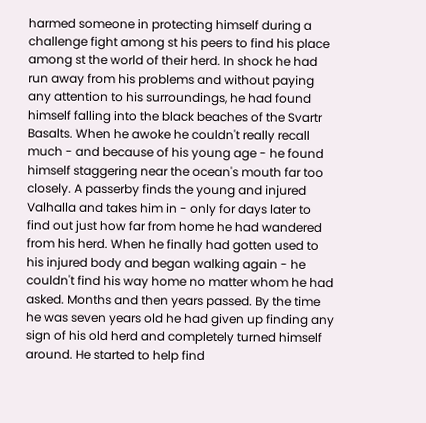harmed someone in protecting himself during a challenge fight among st his peers to find his place among st the world of their herd. In shock he had run away from his problems and without paying any attention to his surroundings, he had found himself falling into the black beaches of the Svartr Basalts. When he awoke he couldn't really recall much - and because of his young age - he found himself staggering near the ocean's mouth far too closely. A passerby finds the young and injured Valhalla and takes him in - only for days later to find out just how far from home he had wandered from his herd. When he finally had gotten used to his injured body and began walking again - he couldn't find his way home no matter whom he had asked. Months and then years passed. By the time he was seven years old he had given up finding any sign of his old herd and completely turned himself around. He started to help find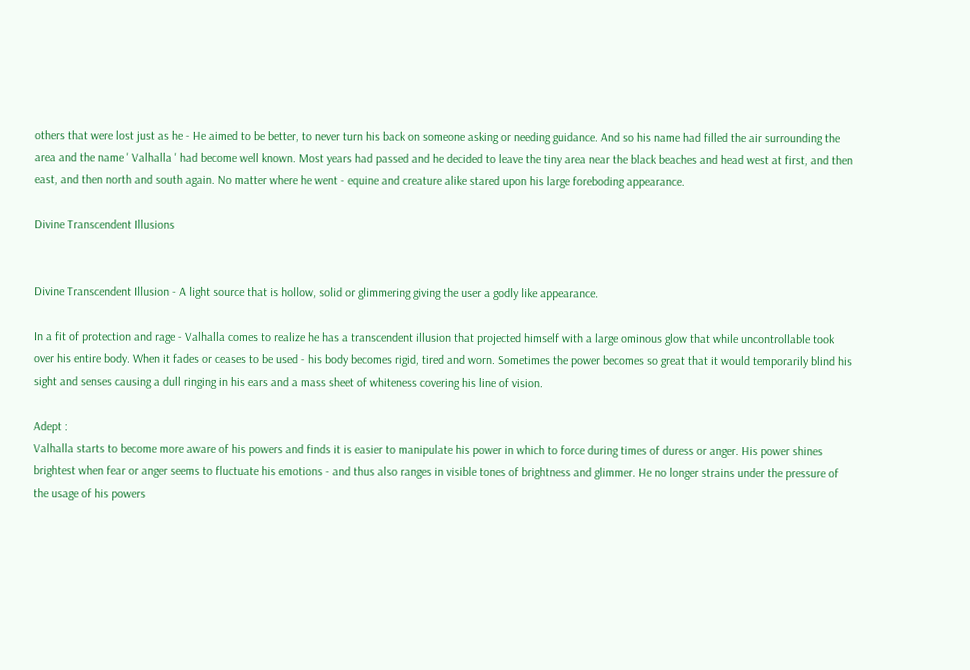others that were lost just as he - He aimed to be better, to never turn his back on someone asking or needing guidance. And so his name had filled the air surrounding the area and the name ' Valhalla ' had become well known. Most years had passed and he decided to leave the tiny area near the black beaches and head west at first, and then east, and then north and south again. No matter where he went - equine and creature alike stared upon his large foreboding appearance.

Divine Transcendent Illusions


Divine Transcendent Illusion - A light source that is hollow, solid or glimmering giving the user a godly like appearance.

In a fit of protection and rage - Valhalla comes to realize he has a transcendent illusion that projected himself with a large ominous glow that while uncontrollable took over his entire body. When it fades or ceases to be used - his body becomes rigid, tired and worn. Sometimes the power becomes so great that it would temporarily blind his sight and senses causing a dull ringing in his ears and a mass sheet of whiteness covering his line of vision.

Adept :
Valhalla starts to become more aware of his powers and finds it is easier to manipulate his power in which to force during times of duress or anger. His power shines brightest when fear or anger seems to fluctuate his emotions - and thus also ranges in visible tones of brightness and glimmer. He no longer strains under the pressure of the usage of his powers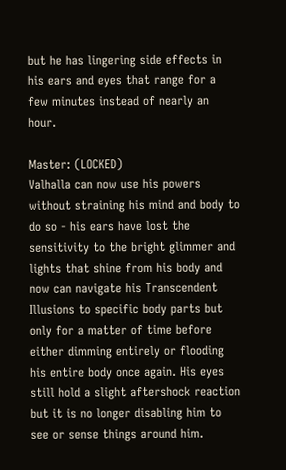but he has lingering side effects in his ears and eyes that range for a few minutes instead of nearly an hour.

Master: (LOCKED)
Valhalla can now use his powers without straining his mind and body to do so - his ears have lost the sensitivity to the bright glimmer and lights that shine from his body and now can navigate his Transcendent Illusions to specific body parts but only for a matter of time before either dimming entirely or flooding his entire body once again. His eyes still hold a slight aftershock reaction but it is no longer disabling him to see or sense things around him.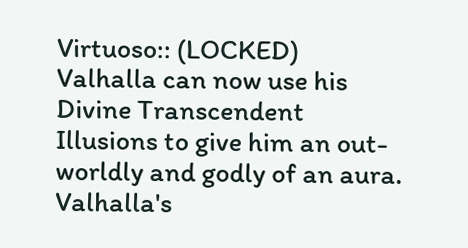Virtuoso:: (LOCKED)
Valhalla can now use his Divine Transcendent Illusions to give him an out-worldly and godly of an aura. Valhalla's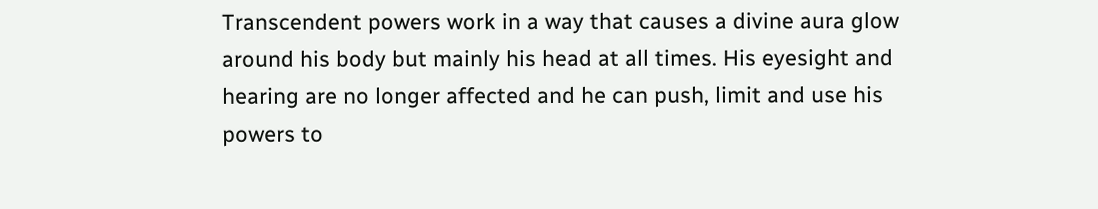Transcendent powers work in a way that causes a divine aura glow around his body but mainly his head at all times. His eyesight and hearing are no longer affected and he can push, limit and use his powers to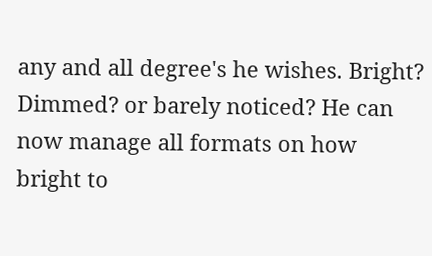any and all degree's he wishes. Bright? Dimmed? or barely noticed? He can now manage all formats on how bright to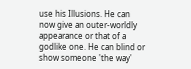use his Illusions. He can now give an outer-worldly appearance or that of a godlike one. He can blind or show someone 'the way'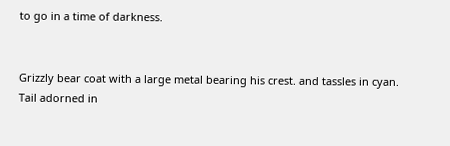to go in a time of darkness.


Grizzly bear coat with a large metal bearing his crest. and tassles in cyan. Tail adorned in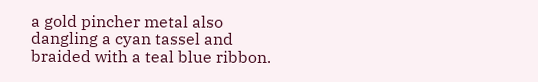a gold pincher metal also dangling a cyan tassel and braided with a teal blue ribbon.